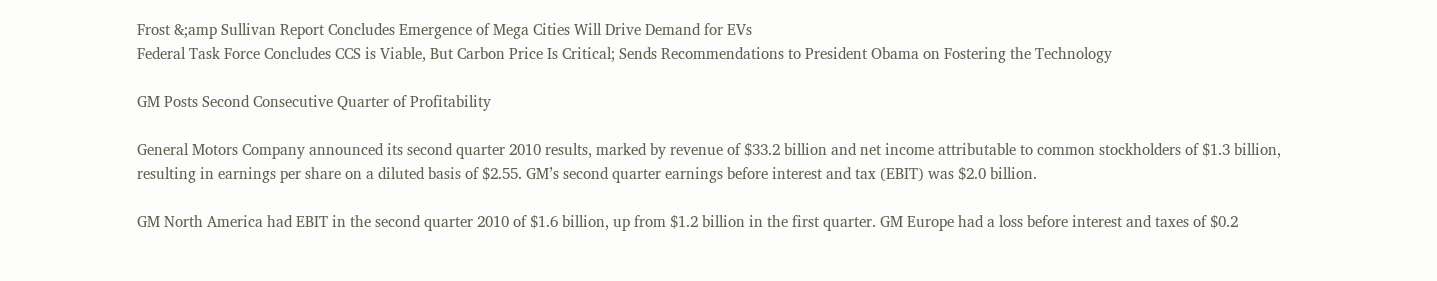Frost &;amp Sullivan Report Concludes Emergence of Mega Cities Will Drive Demand for EVs
Federal Task Force Concludes CCS is Viable, But Carbon Price Is Critical; Sends Recommendations to President Obama on Fostering the Technology

GM Posts Second Consecutive Quarter of Profitability

General Motors Company announced its second quarter 2010 results, marked by revenue of $33.2 billion and net income attributable to common stockholders of $1.3 billion, resulting in earnings per share on a diluted basis of $2.55. GM’s second quarter earnings before interest and tax (EBIT) was $2.0 billion.

GM North America had EBIT in the second quarter 2010 of $1.6 billion, up from $1.2 billion in the first quarter. GM Europe had a loss before interest and taxes of $0.2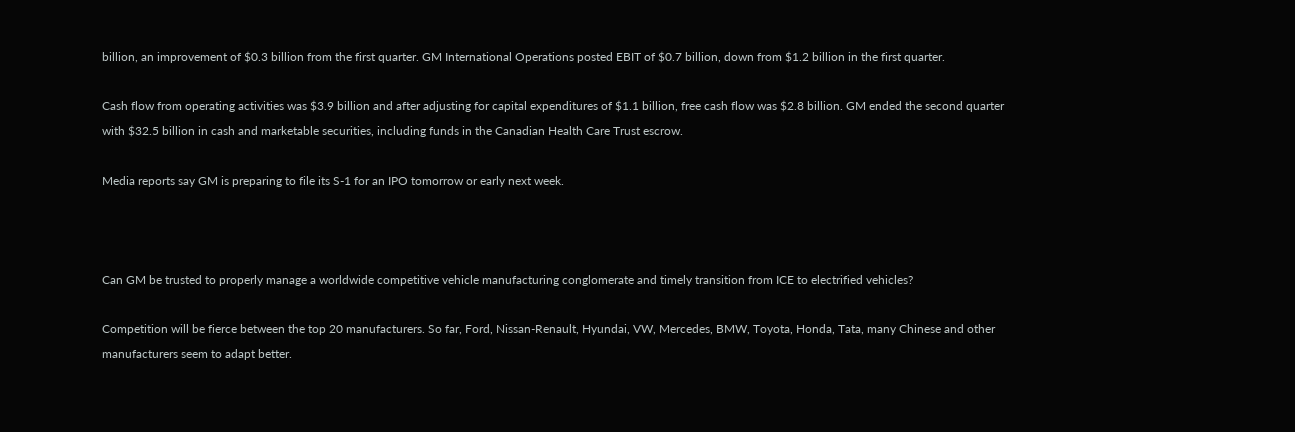billion, an improvement of $0.3 billion from the first quarter. GM International Operations posted EBIT of $0.7 billion, down from $1.2 billion in the first quarter.

Cash flow from operating activities was $3.9 billion and after adjusting for capital expenditures of $1.1 billion, free cash flow was $2.8 billion. GM ended the second quarter with $32.5 billion in cash and marketable securities, including funds in the Canadian Health Care Trust escrow.

Media reports say GM is preparing to file its S-1 for an IPO tomorrow or early next week.



Can GM be trusted to properly manage a worldwide competitive vehicle manufacturing conglomerate and timely transition from ICE to electrified vehicles?

Competition will be fierce between the top 20 manufacturers. So far, Ford, Nissan-Renault, Hyundai, VW, Mercedes, BMW, Toyota, Honda, Tata, many Chinese and other manufacturers seem to adapt better.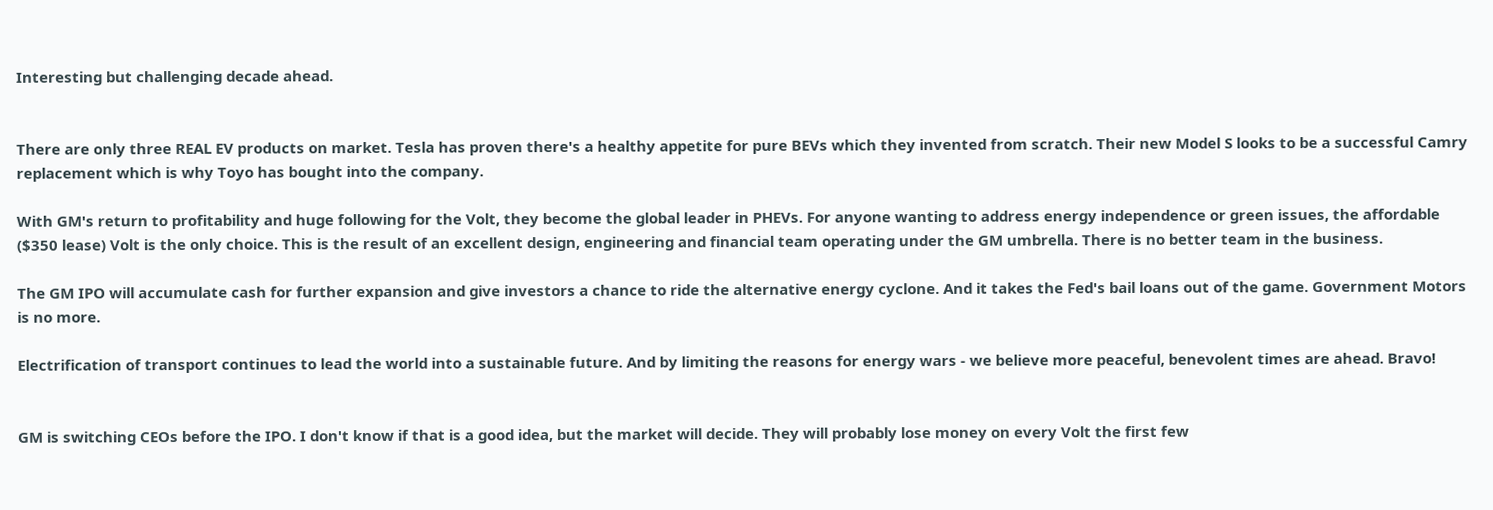Interesting but challenging decade ahead.


There are only three REAL EV products on market. Tesla has proven there's a healthy appetite for pure BEVs which they invented from scratch. Their new Model S looks to be a successful Camry replacement which is why Toyo has bought into the company.

With GM's return to profitability and huge following for the Volt, they become the global leader in PHEVs. For anyone wanting to address energy independence or green issues, the affordable ($350 lease) Volt is the only choice. This is the result of an excellent design, engineering and financial team operating under the GM umbrella. There is no better team in the business.

The GM IPO will accumulate cash for further expansion and give investors a chance to ride the alternative energy cyclone. And it takes the Fed's bail loans out of the game. Government Motors is no more.

Electrification of transport continues to lead the world into a sustainable future. And by limiting the reasons for energy wars - we believe more peaceful, benevolent times are ahead. Bravo!


GM is switching CEOs before the IPO. I don't know if that is a good idea, but the market will decide. They will probably lose money on every Volt the first few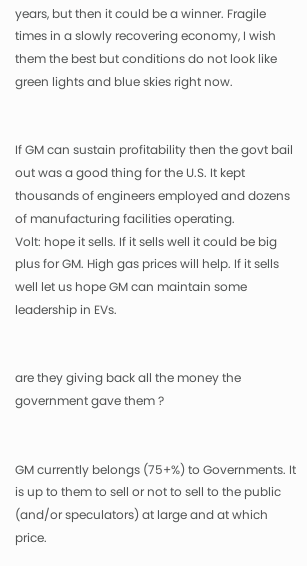years, but then it could be a winner. Fragile times in a slowly recovering economy, I wish them the best but conditions do not look like green lights and blue skies right now.


If GM can sustain profitability then the govt bail out was a good thing for the U.S. It kept thousands of engineers employed and dozens of manufacturing facilities operating.
Volt: hope it sells. If it sells well it could be big plus for GM. High gas prices will help. If it sells well let us hope GM can maintain some leadership in EVs.


are they giving back all the money the government gave them ?


GM currently belongs (75+%) to Governments. It is up to them to sell or not to sell to the public (and/or speculators) at large and at which price.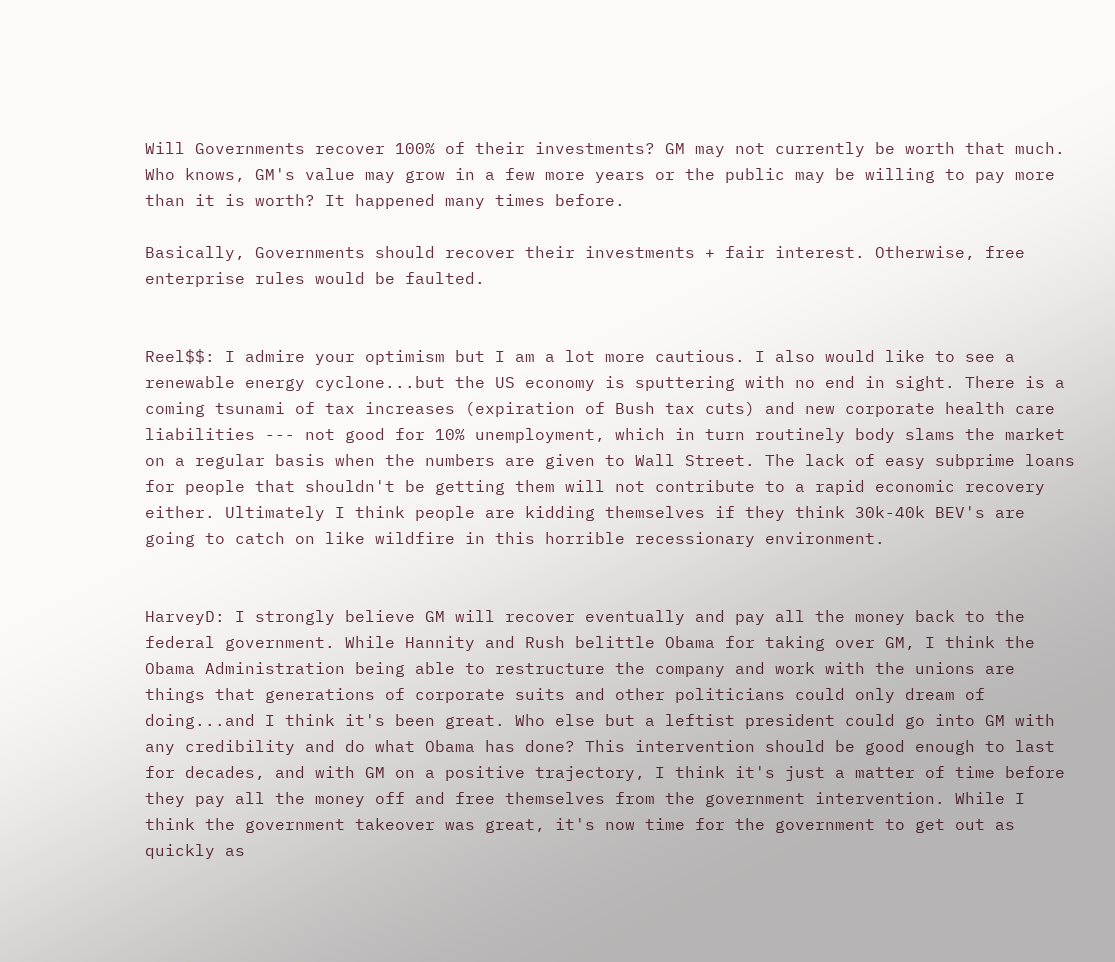Will Governments recover 100% of their investments? GM may not currently be worth that much. Who knows, GM's value may grow in a few more years or the public may be willing to pay more than it is worth? It happened many times before.

Basically, Governments should recover their investments + fair interest. Otherwise, free enterprise rules would be faulted.


Reel$$: I admire your optimism but I am a lot more cautious. I also would like to see a renewable energy cyclone...but the US economy is sputtering with no end in sight. There is a coming tsunami of tax increases (expiration of Bush tax cuts) and new corporate health care liabilities --- not good for 10% unemployment, which in turn routinely body slams the market on a regular basis when the numbers are given to Wall Street. The lack of easy subprime loans for people that shouldn't be getting them will not contribute to a rapid economic recovery either. Ultimately I think people are kidding themselves if they think 30k-40k BEV's are going to catch on like wildfire in this horrible recessionary environment.


HarveyD: I strongly believe GM will recover eventually and pay all the money back to the federal government. While Hannity and Rush belittle Obama for taking over GM, I think the Obama Administration being able to restructure the company and work with the unions are things that generations of corporate suits and other politicians could only dream of doing...and I think it's been great. Who else but a leftist president could go into GM with any credibility and do what Obama has done? This intervention should be good enough to last for decades, and with GM on a positive trajectory, I think it's just a matter of time before they pay all the money off and free themselves from the government intervention. While I think the government takeover was great, it's now time for the government to get out as quickly as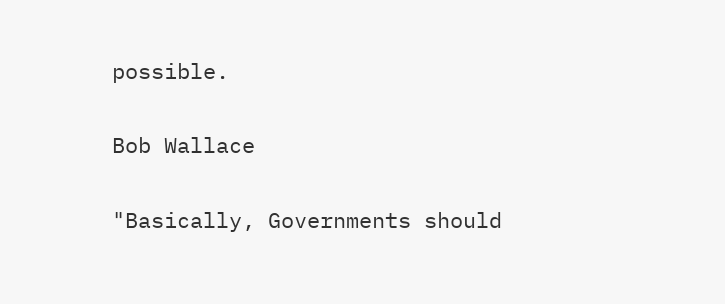possible.

Bob Wallace

"Basically, Governments should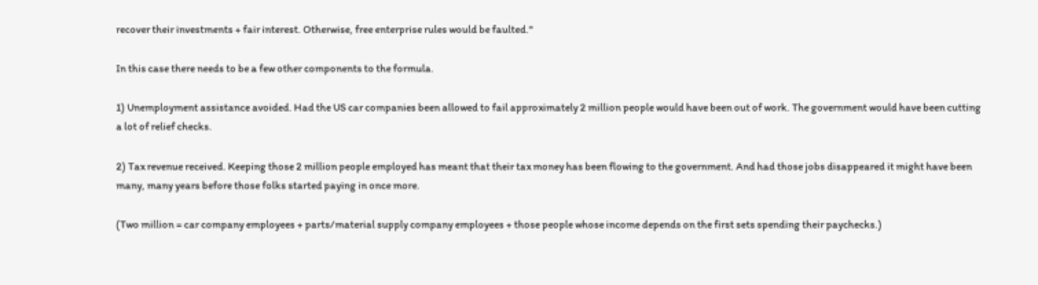recover their investments + fair interest. Otherwise, free enterprise rules would be faulted."

In this case there needs to be a few other components to the formula.

1) Unemployment assistance avoided. Had the US car companies been allowed to fail approximately 2 million people would have been out of work. The government would have been cutting a lot of relief checks.

2) Tax revenue received. Keeping those 2 million people employed has meant that their tax money has been flowing to the government. And had those jobs disappeared it might have been many, many years before those folks started paying in once more.

(Two million = car company employees + parts/material supply company employees + those people whose income depends on the first sets spending their paychecks.)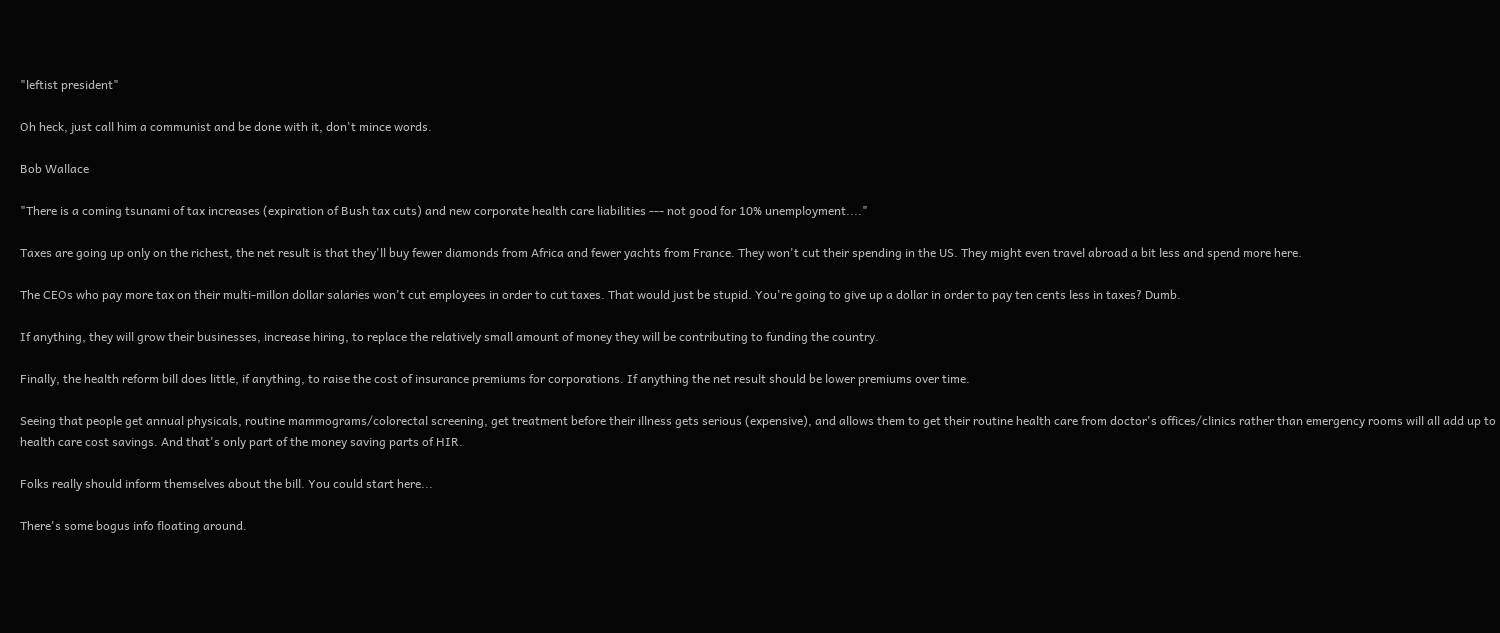"leftist president"

Oh heck, just call him a communist and be done with it, don't mince words.

Bob Wallace

"There is a coming tsunami of tax increases (expiration of Bush tax cuts) and new corporate health care liabilities --- not good for 10% unemployment...."

Taxes are going up only on the richest, the net result is that they'll buy fewer diamonds from Africa and fewer yachts from France. They won't cut their spending in the US. They might even travel abroad a bit less and spend more here.

The CEOs who pay more tax on their multi-millon dollar salaries won't cut employees in order to cut taxes. That would just be stupid. You're going to give up a dollar in order to pay ten cents less in taxes? Dumb.

If anything, they will grow their businesses, increase hiring, to replace the relatively small amount of money they will be contributing to funding the country.

Finally, the health reform bill does little, if anything, to raise the cost of insurance premiums for corporations. If anything the net result should be lower premiums over time.

Seeing that people get annual physicals, routine mammograms/colorectal screening, get treatment before their illness gets serious (expensive), and allows them to get their routine health care from doctor's offices/clinics rather than emergency rooms will all add up to health care cost savings. And that's only part of the money saving parts of HIR.

Folks really should inform themselves about the bill. You could start here...

There's some bogus info floating around.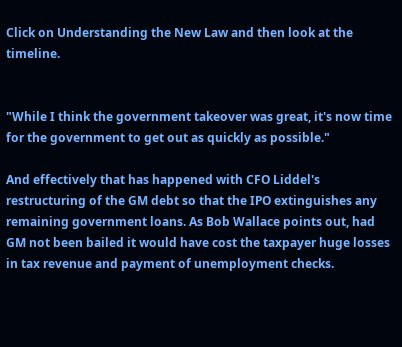Click on Understanding the New Law and then look at the timeline.


"While I think the government takeover was great, it's now time for the government to get out as quickly as possible."

And effectively that has happened with CFO Liddel's restructuring of the GM debt so that the IPO extinguishes any remaining government loans. As Bob Wallace points out, had GM not been bailed it would have cost the taxpayer huge losses in tax revenue and payment of unemployment checks.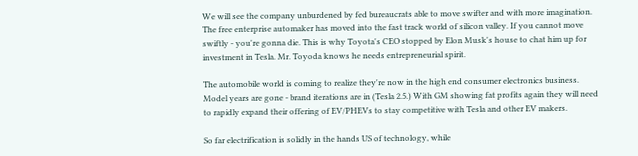We will see the company unburdened by fed bureaucrats able to move swifter and with more imagination. The free enterprise automaker has moved into the fast track world of silicon valley. If you cannot move swiftly - you're gonna die. This is why Toyota's CEO stopped by Elon Musk's house to chat him up for investment in Tesla. Mr. Toyoda knows he needs entrepreneurial spirit.

The automobile world is coming to realize they're now in the high end consumer electronics business. Model years are gone - brand iterations are in (Tesla 2.5.) With GM showing fat profits again they will need to rapidly expand their offering of EV/PHEVs to stay competitive with Tesla and other EV makers.

So far electrification is solidly in the hands US of technology, while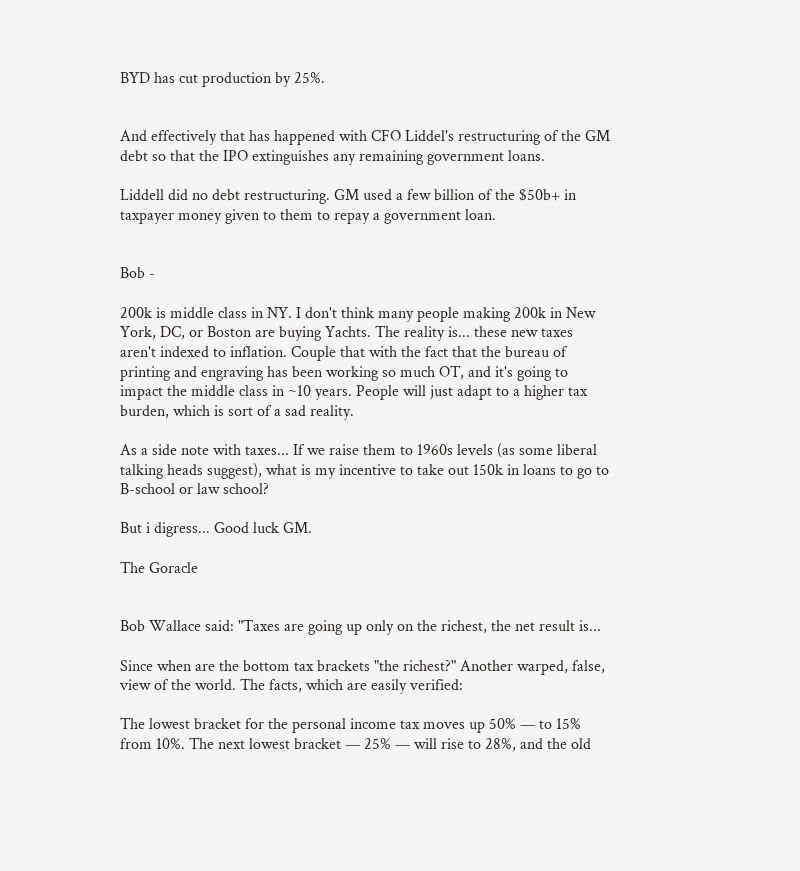BYD has cut production by 25%.


And effectively that has happened with CFO Liddel's restructuring of the GM debt so that the IPO extinguishes any remaining government loans.

Liddell did no debt restructuring. GM used a few billion of the $50b+ in taxpayer money given to them to repay a government loan.


Bob -

200k is middle class in NY. I don't think many people making 200k in New York, DC, or Boston are buying Yachts. The reality is... these new taxes aren't indexed to inflation. Couple that with the fact that the bureau of printing and engraving has been working so much OT, and it's going to impact the middle class in ~10 years. People will just adapt to a higher tax burden, which is sort of a sad reality.

As a side note with taxes... If we raise them to 1960s levels (as some liberal talking heads suggest), what is my incentive to take out 150k in loans to go to B-school or law school?

But i digress... Good luck GM.

The Goracle


Bob Wallace said: "Taxes are going up only on the richest, the net result is...

Since when are the bottom tax brackets "the richest?" Another warped, false, view of the world. The facts, which are easily verified:

The lowest bracket for the personal income tax moves up 50% — to 15% from 10%. The next lowest bracket — 25% — will rise to 28%, and the old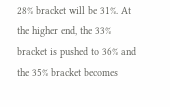28% bracket will be 31%. At the higher end, the 33% bracket is pushed to 36% and the 35% bracket becomes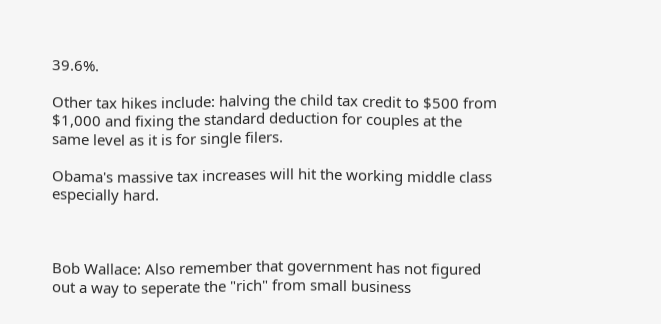39.6%.

Other tax hikes include: halving the child tax credit to $500 from $1,000 and fixing the standard deduction for couples at the same level as it is for single filers.

Obama's massive tax increases will hit the working middle class especially hard.



Bob Wallace: Also remember that government has not figured out a way to seperate the "rich" from small business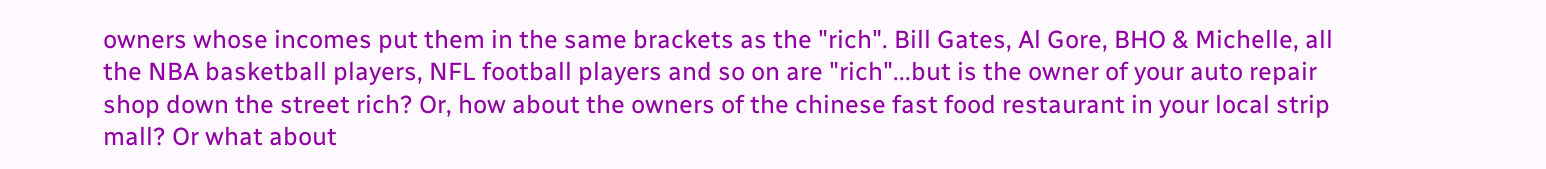owners whose incomes put them in the same brackets as the "rich". Bill Gates, Al Gore, BHO & Michelle, all the NBA basketball players, NFL football players and so on are "rich"...but is the owner of your auto repair shop down the street rich? Or, how about the owners of the chinese fast food restaurant in your local strip mall? Or what about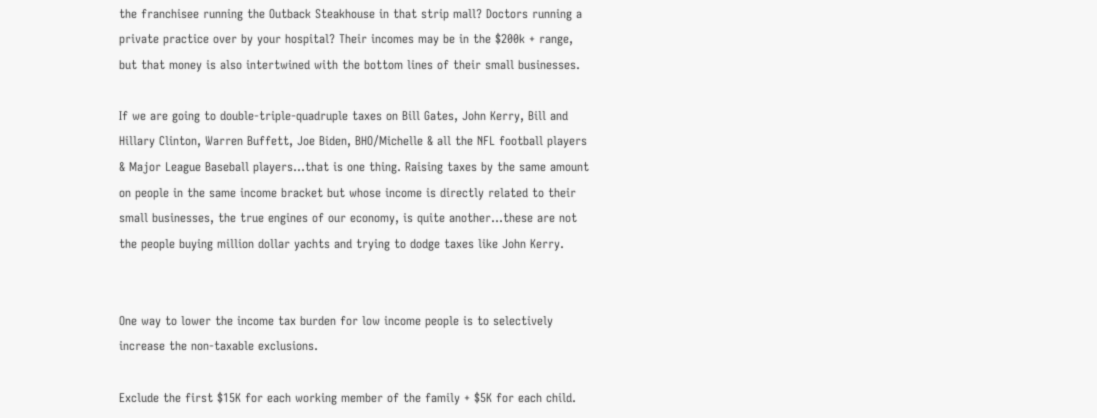the franchisee running the Outback Steakhouse in that strip mall? Doctors running a private practice over by your hospital? Their incomes may be in the $200k + range, but that money is also intertwined with the bottom lines of their small businesses.

If we are going to double-triple-quadruple taxes on Bill Gates, John Kerry, Bill and Hillary Clinton, Warren Buffett, Joe Biden, BHO/Michelle & all the NFL football players & Major League Baseball players...that is one thing. Raising taxes by the same amount on people in the same income bracket but whose income is directly related to their small businesses, the true engines of our economy, is quite another...these are not the people buying million dollar yachts and trying to dodge taxes like John Kerry.


One way to lower the income tax burden for low income people is to selectively increase the non-taxable exclusions.

Exclude the first $15K for each working member of the family + $5K for each child.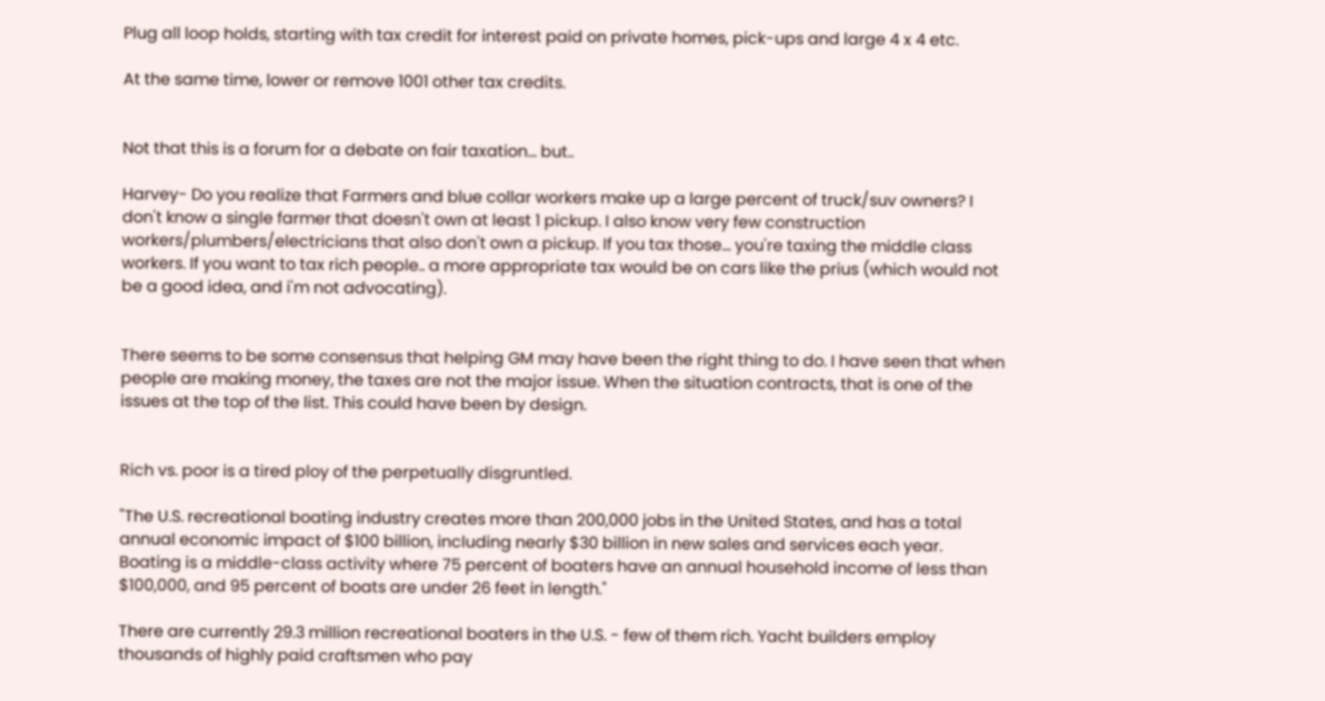Plug all loop holds, starting with tax credit for interest paid on private homes, pick-ups and large 4 x 4 etc.

At the same time, lower or remove 1001 other tax credits.


Not that this is a forum for a debate on fair taxation... but..

Harvey- Do you realize that Farmers and blue collar workers make up a large percent of truck/suv owners? I don't know a single farmer that doesn't own at least 1 pickup. I also know very few construction workers/plumbers/electricians that also don't own a pickup. If you tax those... you're taxing the middle class workers. If you want to tax rich people.. a more appropriate tax would be on cars like the prius (which would not be a good idea, and i'm not advocating).


There seems to be some consensus that helping GM may have been the right thing to do. I have seen that when people are making money, the taxes are not the major issue. When the situation contracts, that is one of the issues at the top of the list. This could have been by design.


Rich vs. poor is a tired ploy of the perpetually disgruntled.

"The U.S. recreational boating industry creates more than 200,000 jobs in the United States, and has a total annual economic impact of $100 billion, including nearly $30 billion in new sales and services each year. Boating is a middle-class activity where 75 percent of boaters have an annual household income of less than $100,000, and 95 percent of boats are under 26 feet in length."

There are currently 29.3 million recreational boaters in the U.S. - few of them rich. Yacht builders employ thousands of highly paid craftsmen who pay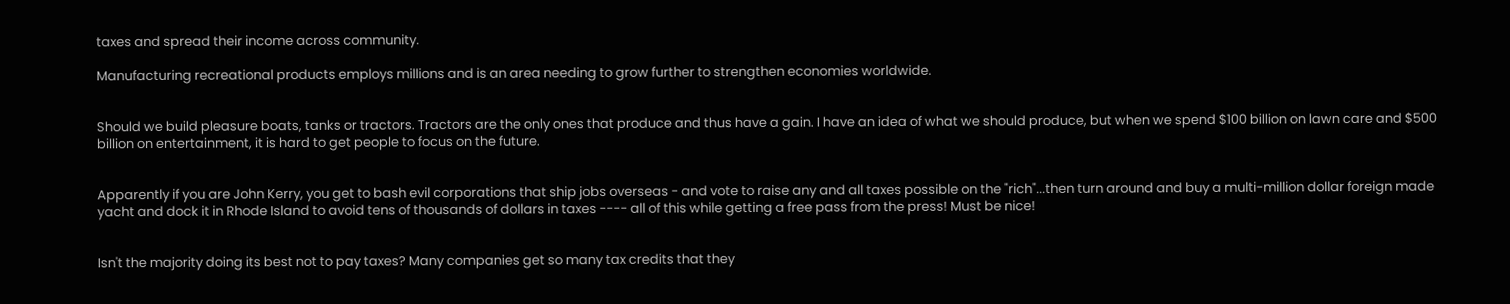taxes and spread their income across community.

Manufacturing recreational products employs millions and is an area needing to grow further to strengthen economies worldwide.


Should we build pleasure boats, tanks or tractors. Tractors are the only ones that produce and thus have a gain. I have an idea of what we should produce, but when we spend $100 billion on lawn care and $500 billion on entertainment, it is hard to get people to focus on the future.


Apparently if you are John Kerry, you get to bash evil corporations that ship jobs overseas - and vote to raise any and all taxes possible on the "rich"...then turn around and buy a multi-million dollar foreign made yacht and dock it in Rhode Island to avoid tens of thousands of dollars in taxes ---- all of this while getting a free pass from the press! Must be nice!


Isn't the majority doing its best not to pay taxes? Many companies get so many tax credits that they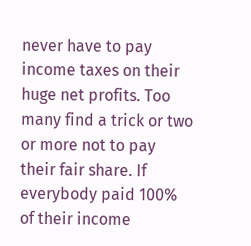never have to pay income taxes on their huge net profits. Too many find a trick or two or more not to pay their fair share. If everybody paid 100% of their income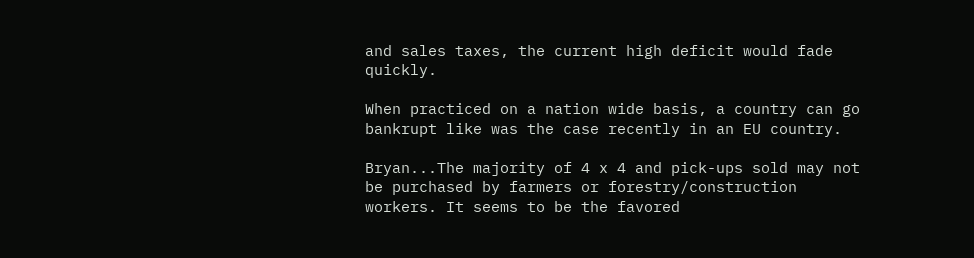and sales taxes, the current high deficit would fade quickly.

When practiced on a nation wide basis, a country can go bankrupt like was the case recently in an EU country.

Bryan...The majority of 4 x 4 and pick-ups sold may not be purchased by farmers or forestry/construction workers. It seems to be the favored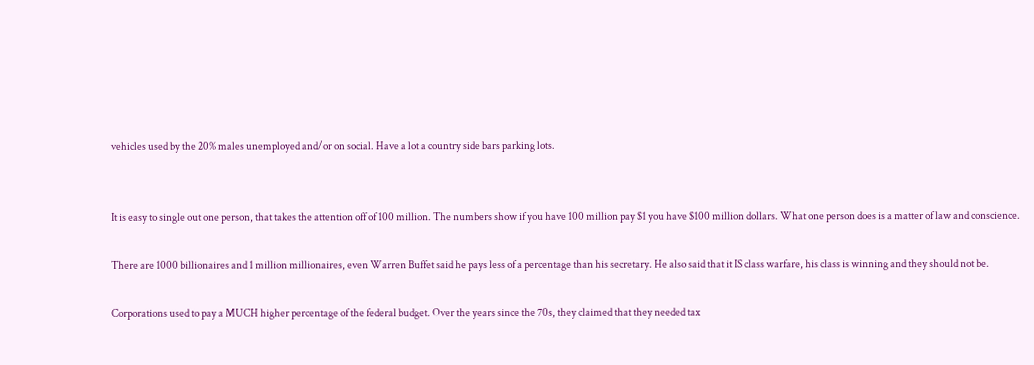vehicles used by the 20% males unemployed and/or on social. Have a lot a country side bars parking lots.


It is easy to single out one person, that takes the attention off of 100 million. The numbers show if you have 100 million pay $1 you have $100 million dollars. What one person does is a matter of law and conscience.

There are 1000 billionaires and 1 million millionaires, even Warren Buffet said he pays less of a percentage than his secretary. He also said that it IS class warfare, his class is winning and they should not be.

Corporations used to pay a MUCH higher percentage of the federal budget. Over the years since the 70s, they claimed that they needed tax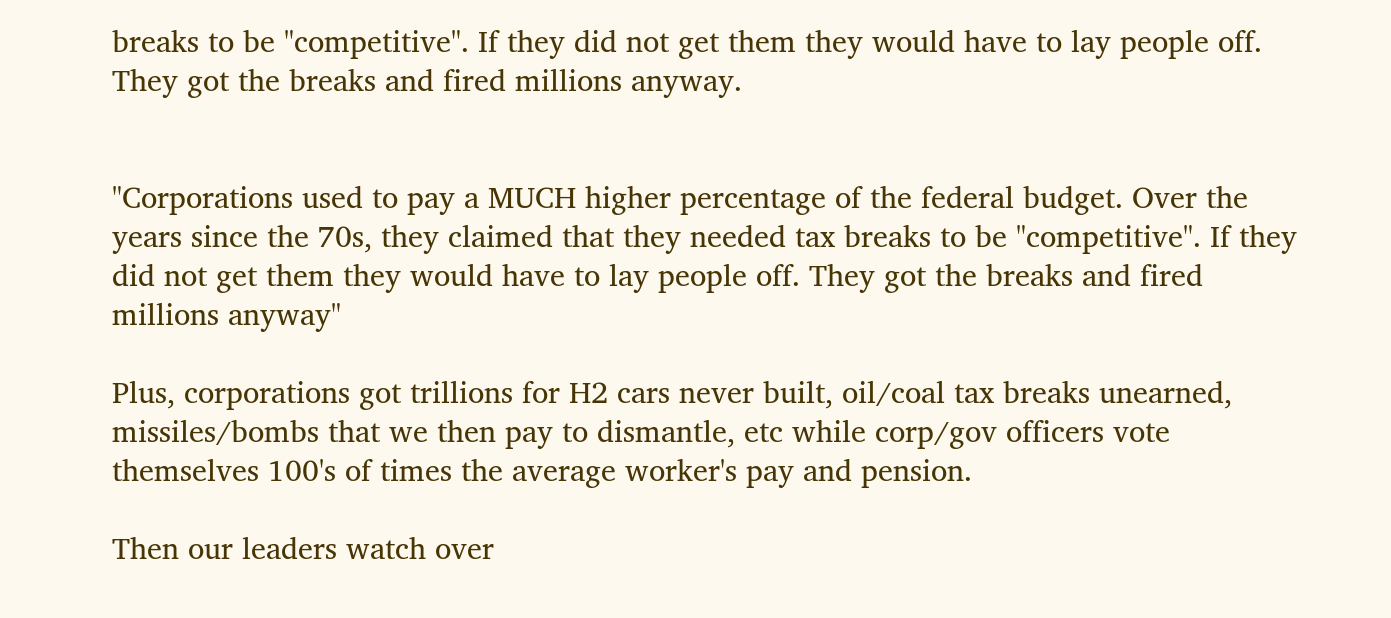breaks to be "competitive". If they did not get them they would have to lay people off. They got the breaks and fired millions anyway.


"Corporations used to pay a MUCH higher percentage of the federal budget. Over the years since the 70s, they claimed that they needed tax breaks to be "competitive". If they did not get them they would have to lay people off. They got the breaks and fired millions anyway"

Plus, corporations got trillions for H2 cars never built, oil/coal tax breaks unearned, missiles/bombs that we then pay to dismantle, etc while corp/gov officers vote themselves 100's of times the average worker's pay and pension.

Then our leaders watch over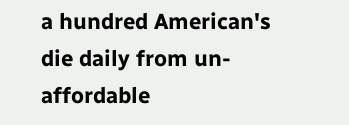a hundred American's die daily from un-affordable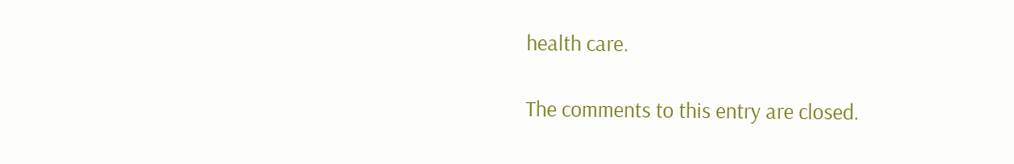health care.

The comments to this entry are closed.